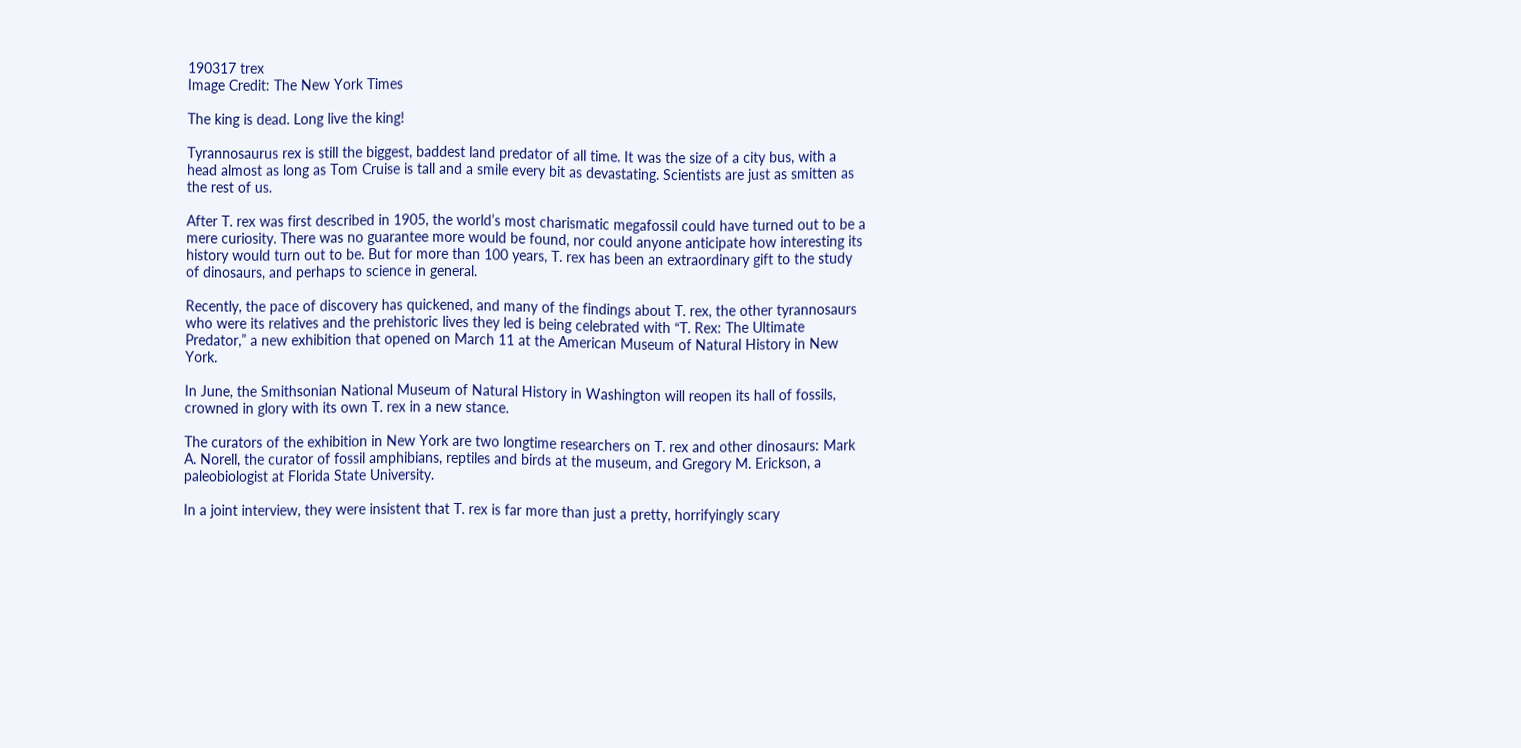190317 trex
Image Credit: The New York Times

The king is dead. Long live the king!

Tyrannosaurus rex is still the biggest, baddest land predator of all time. It was the size of a city bus, with a head almost as long as Tom Cruise is tall and a smile every bit as devastating. Scientists are just as smitten as the rest of us.

After T. rex was first described in 1905, the world’s most charismatic megafossil could have turned out to be a mere curiosity. There was no guarantee more would be found, nor could anyone anticipate how interesting its history would turn out to be. But for more than 100 years, T. rex has been an extraordinary gift to the study of dinosaurs, and perhaps to science in general.

Recently, the pace of discovery has quickened, and many of the findings about T. rex, the other tyrannosaurs who were its relatives and the prehistoric lives they led is being celebrated with “T. Rex: The Ultimate Predator,” a new exhibition that opened on March 11 at the American Museum of Natural History in New York.

In June, the Smithsonian National Museum of Natural History in Washington will reopen its hall of fossils, crowned in glory with its own T. rex in a new stance.

The curators of the exhibition in New York are two longtime researchers on T. rex and other dinosaurs: Mark A. Norell, the curator of fossil amphibians, reptiles and birds at the museum, and Gregory M. Erickson, a paleobiologist at Florida State University.

In a joint interview, they were insistent that T. rex is far more than just a pretty, horrifyingly scary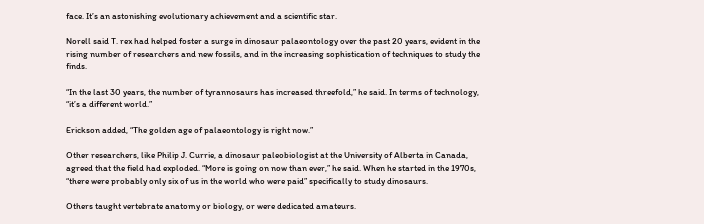face. It’s an astonishing evolutionary achievement and a scientific star.

Norell said T. rex had helped foster a surge in dinosaur palaeontology over the past 20 years, evident in the rising number of researchers and new fossils, and in the increasing sophistication of techniques to study the finds.

“In the last 30 years, the number of tyrannosaurs has increased threefold,” he said. In terms of technology, “it’s a different world.”

Erickson added, “The golden age of palaeontology is right now.”

Other researchers, like Philip J. Currie, a dinosaur paleobiologist at the University of Alberta in Canada, agreed that the field had exploded. “More is going on now than ever,” he said. When he started in the 1970s, “there were probably only six of us in the world who were paid” specifically to study dinosaurs.

Others taught vertebrate anatomy or biology, or were dedicated amateurs.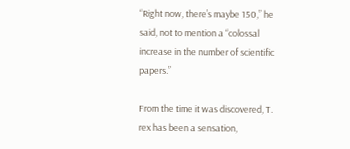“Right now, there’s maybe 150,” he said, not to mention a “colossal increase in the number of scientific papers.”

From the time it was discovered, T. rex has been a sensation,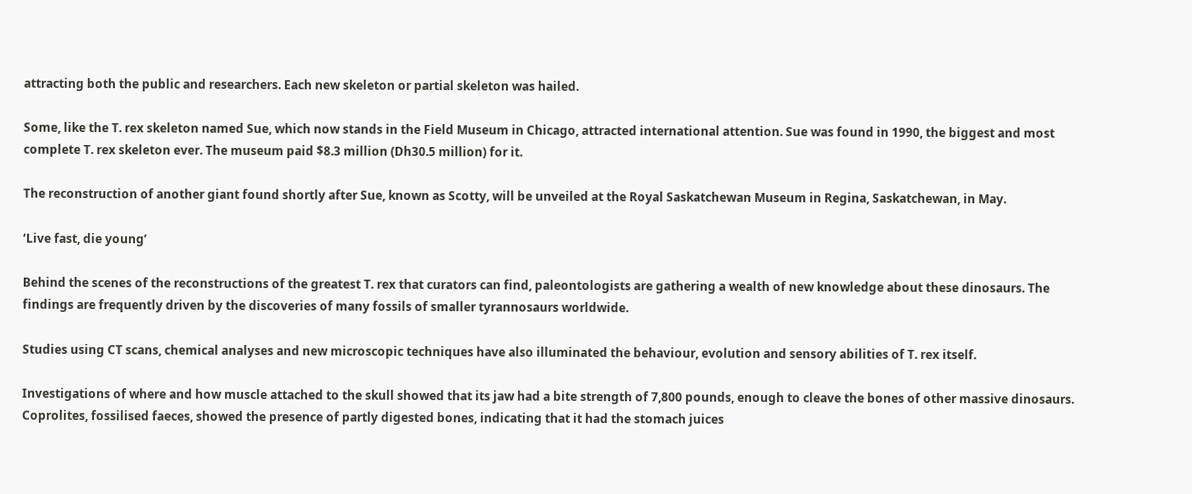attracting both the public and researchers. Each new skeleton or partial skeleton was hailed.

Some, like the T. rex skeleton named Sue, which now stands in the Field Museum in Chicago, attracted international attention. Sue was found in 1990, the biggest and most complete T. rex skeleton ever. The museum paid $8.3 million (Dh30.5 million) for it.

The reconstruction of another giant found shortly after Sue, known as Scotty, will be unveiled at the Royal Saskatchewan Museum in Regina, Saskatchewan, in May.

‘Live fast, die young’

Behind the scenes of the reconstructions of the greatest T. rex that curators can find, paleontologists are gathering a wealth of new knowledge about these dinosaurs. The findings are frequently driven by the discoveries of many fossils of smaller tyrannosaurs worldwide.

Studies using CT scans, chemical analyses and new microscopic techniques have also illuminated the behaviour, evolution and sensory abilities of T. rex itself.

Investigations of where and how muscle attached to the skull showed that its jaw had a bite strength of 7,800 pounds, enough to cleave the bones of other massive dinosaurs. Coprolites, fossilised faeces, showed the presence of partly digested bones, indicating that it had the stomach juices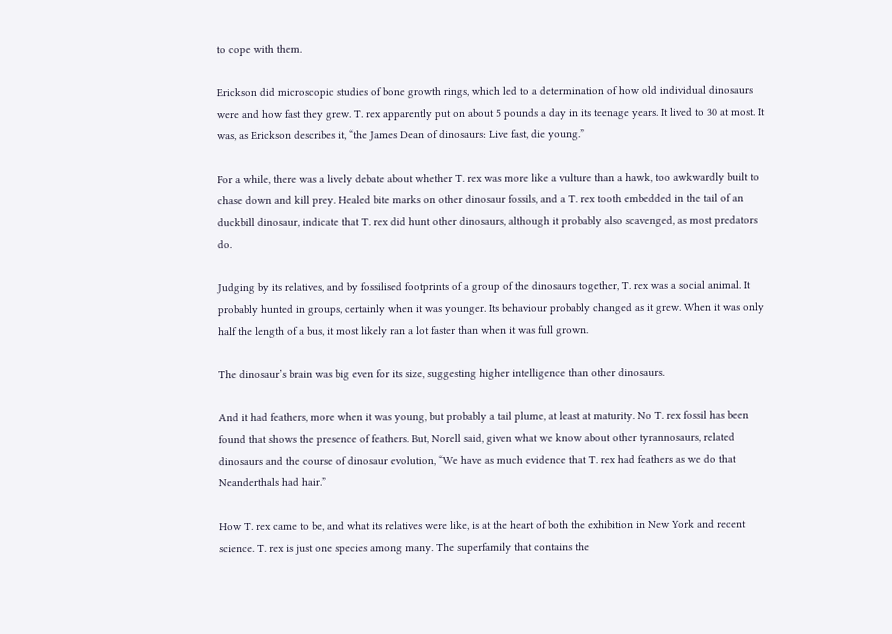to cope with them.

Erickson did microscopic studies of bone growth rings, which led to a determination of how old individual dinosaurs were and how fast they grew. T. rex apparently put on about 5 pounds a day in its teenage years. It lived to 30 at most. It was, as Erickson describes it, “the James Dean of dinosaurs: Live fast, die young.”

For a while, there was a lively debate about whether T. rex was more like a vulture than a hawk, too awkwardly built to chase down and kill prey. Healed bite marks on other dinosaur fossils, and a T. rex tooth embedded in the tail of an duckbill dinosaur, indicate that T. rex did hunt other dinosaurs, although it probably also scavenged, as most predators do.

Judging by its relatives, and by fossilised footprints of a group of the dinosaurs together, T. rex was a social animal. It probably hunted in groups, certainly when it was younger. Its behaviour probably changed as it grew. When it was only half the length of a bus, it most likely ran a lot faster than when it was full grown.

The dinosaur’s brain was big even for its size, suggesting higher intelligence than other dinosaurs.

And it had feathers, more when it was young, but probably a tail plume, at least at maturity. No T. rex fossil has been found that shows the presence of feathers. But, Norell said, given what we know about other tyrannosaurs, related dinosaurs and the course of dinosaur evolution, “We have as much evidence that T. rex had feathers as we do that Neanderthals had hair.”

How T. rex came to be, and what its relatives were like, is at the heart of both the exhibition in New York and recent science. T. rex is just one species among many. The superfamily that contains the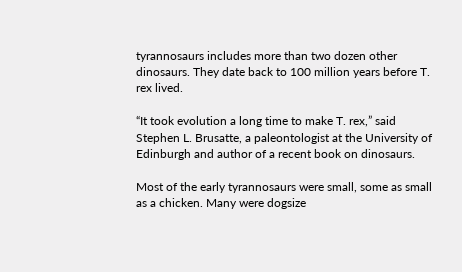tyrannosaurs includes more than two dozen other dinosaurs. They date back to 100 million years before T. rex lived.

“It took evolution a long time to make T. rex,” said Stephen L. Brusatte, a paleontologist at the University of Edinburgh and author of a recent book on dinosaurs.

Most of the early tyrannosaurs were small, some as small as a chicken. Many were dogsize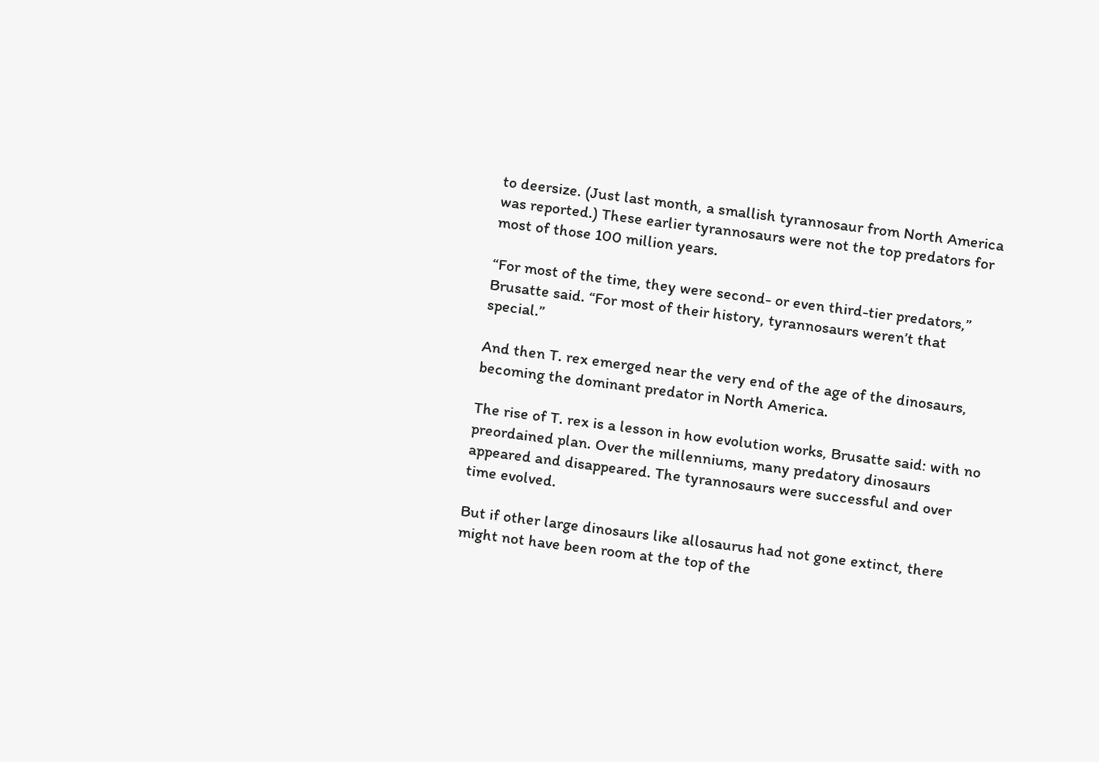to deersize. (Just last month, a smallish tyrannosaur from North America was reported.) These earlier tyrannosaurs were not the top predators for most of those 100 million years.

“For most of the time, they were second- or even third-tier predators,” Brusatte said. “For most of their history, tyrannosaurs weren’t that special.”

And then T. rex emerged near the very end of the age of the dinosaurs, becoming the dominant predator in North America.

The rise of T. rex is a lesson in how evolution works, Brusatte said: with no preordained plan. Over the millenniums, many predatory dinosaurs appeared and disappeared. The tyrannosaurs were successful and over time evolved.

But if other large dinosaurs like allosaurus had not gone extinct, there might not have been room at the top of the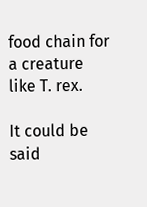food chain for a creature like T. rex.

It could be said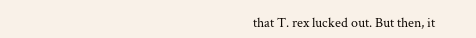that T. rex lucked out. But then, it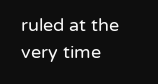ruled at the very time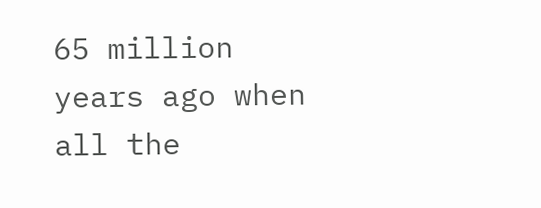65 million years ago when all the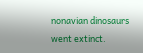nonavian dinosaurs went extinct.